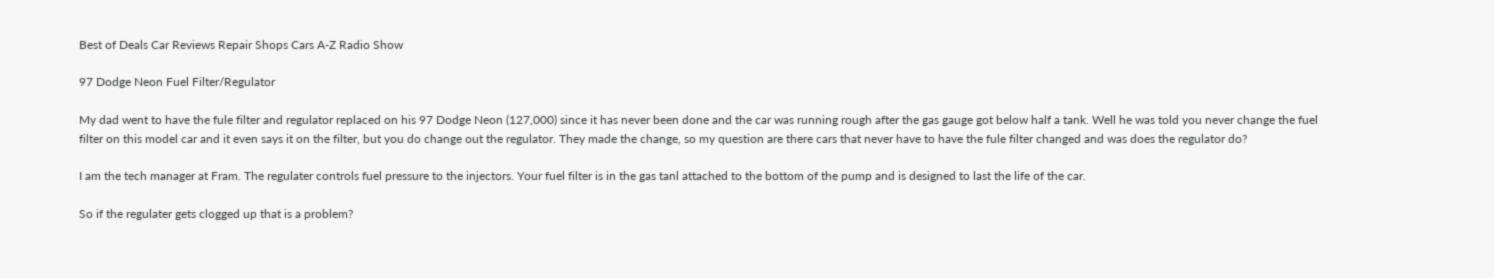Best of Deals Car Reviews Repair Shops Cars A-Z Radio Show

97 Dodge Neon Fuel Filter/Regulator

My dad went to have the fule filter and regulator replaced on his 97 Dodge Neon (127,000) since it has never been done and the car was running rough after the gas gauge got below half a tank. Well he was told you never change the fuel filter on this model car and it even says it on the filter, but you do change out the regulator. They made the change, so my question are there cars that never have to have the fule filter changed and was does the regulator do?

I am the tech manager at Fram. The regulater controls fuel pressure to the injectors. Your fuel filter is in the gas tanl attached to the bottom of the pump and is designed to last the life of the car.

So if the regulater gets clogged up that is a problem?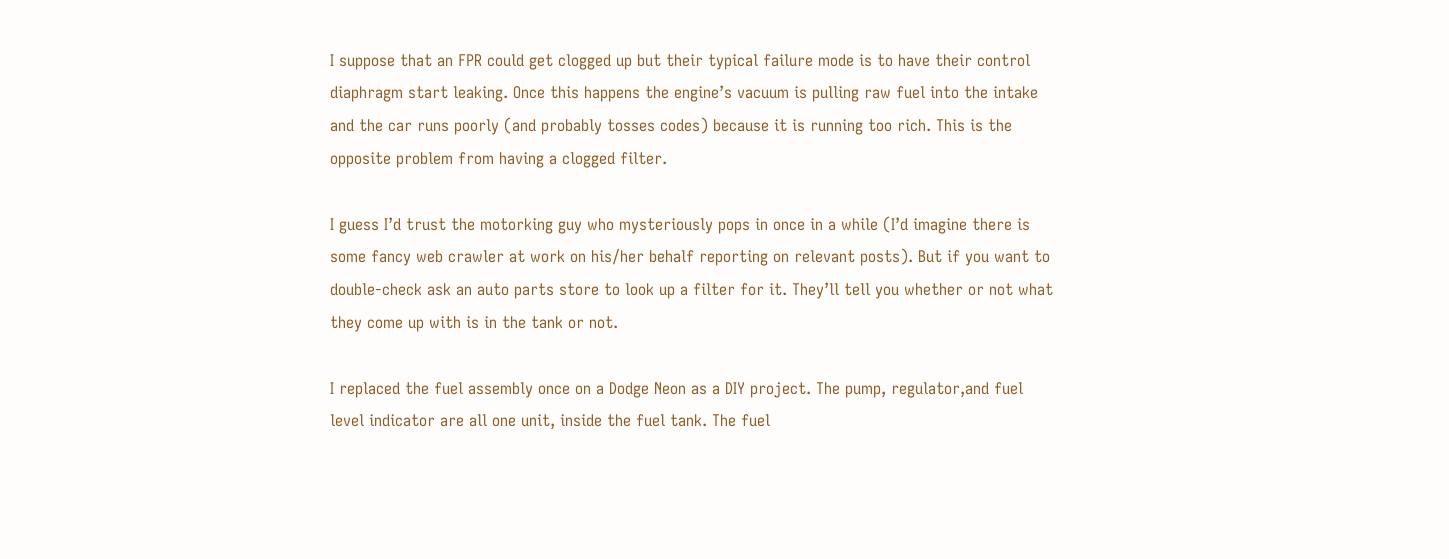I suppose that an FPR could get clogged up but their typical failure mode is to have their control diaphragm start leaking. Once this happens the engine’s vacuum is pulling raw fuel into the intake and the car runs poorly (and probably tosses codes) because it is running too rich. This is the opposite problem from having a clogged filter.

I guess I’d trust the motorking guy who mysteriously pops in once in a while (I’d imagine there is some fancy web crawler at work on his/her behalf reporting on relevant posts). But if you want to double-check ask an auto parts store to look up a filter for it. They’ll tell you whether or not what they come up with is in the tank or not.

I replaced the fuel assembly once on a Dodge Neon as a DIY project. The pump, regulator,and fuel level indicator are all one unit, inside the fuel tank. The fuel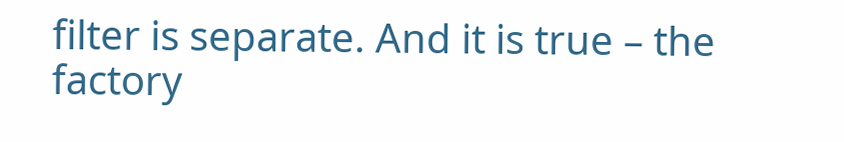filter is separate. And it is true – the factory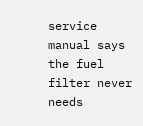service manual says the fuel filter never needs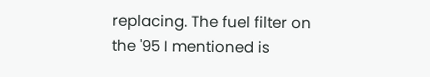replacing. The fuel filter on the '95 I mentioned is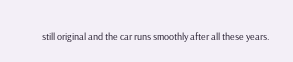still original and the car runs smoothly after all these years.